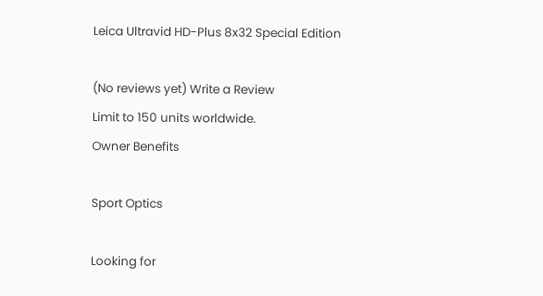Leica Ultravid HD-Plus 8x32 Special Edition

(No reviews yet) Write a Review
Limit to 150 units worldwide.
Owner Benefits

Sport Optics

Looking for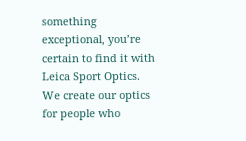something exceptional, you’re certain to find it with Leica Sport Optics. We create our optics for people who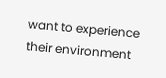want to experience their environment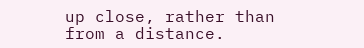up close, rather than from a distance.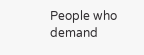People who demand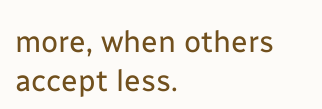more, when others accept less.